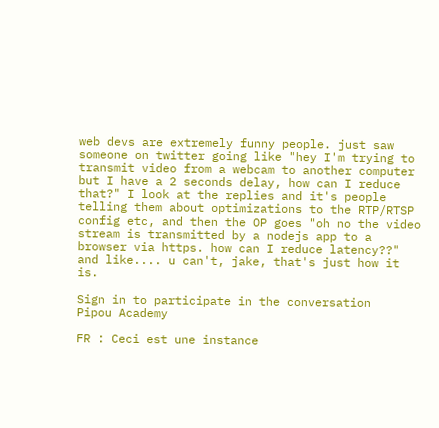web devs are extremely funny people. just saw someone on twitter going like "hey I'm trying to transmit video from a webcam to another computer but I have a 2 seconds delay, how can I reduce that?" I look at the replies and it's people telling them about optimizations to the RTP/RTSP config etc, and then the OP goes "oh no the video stream is transmitted by a nodejs app to a browser via https. how can I reduce latency??" and like.... u can't, jake, that's just how it is.

Sign in to participate in the conversation
Pipou Academy

FR : Ceci est une instance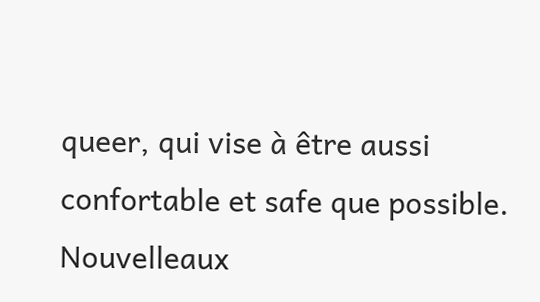queer, qui vise à être aussi confortable et safe que possible. Nouvelleaux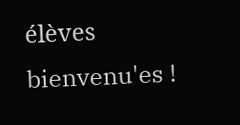élèves bienvenu'es !